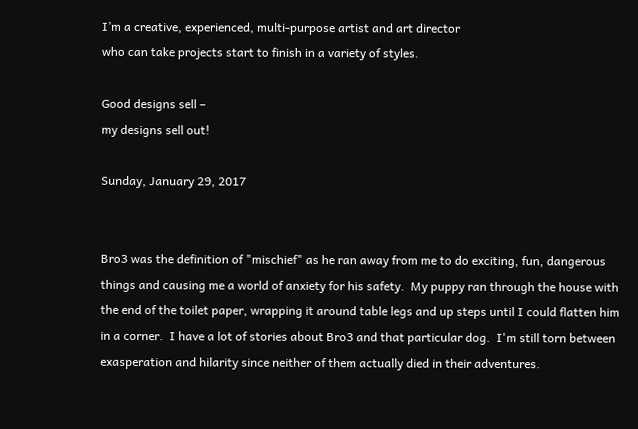I’m a creative, experienced, multi-purpose artist and art director
who can take projects start to finish in a variety of styles.

Good designs sell –
my designs sell out!

Sunday, January 29, 2017


Bro3 was the definition of "mischief" as he ran away from me to do exciting, fun, dangerous things and causing me a world of anxiety for his safety.  My puppy ran through the house with the end of the toilet paper, wrapping it around table legs and up steps until I could flatten him in a corner.  I have a lot of stories about Bro3 and that particular dog.  I'm still torn between exasperation and hilarity since neither of them actually died in their adventures.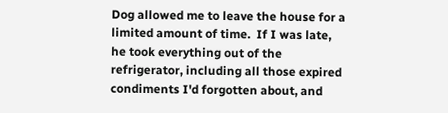Dog allowed me to leave the house for a limited amount of time.  If I was late, he took everything out of the refrigerator, including all those expired condiments I'd forgotten about, and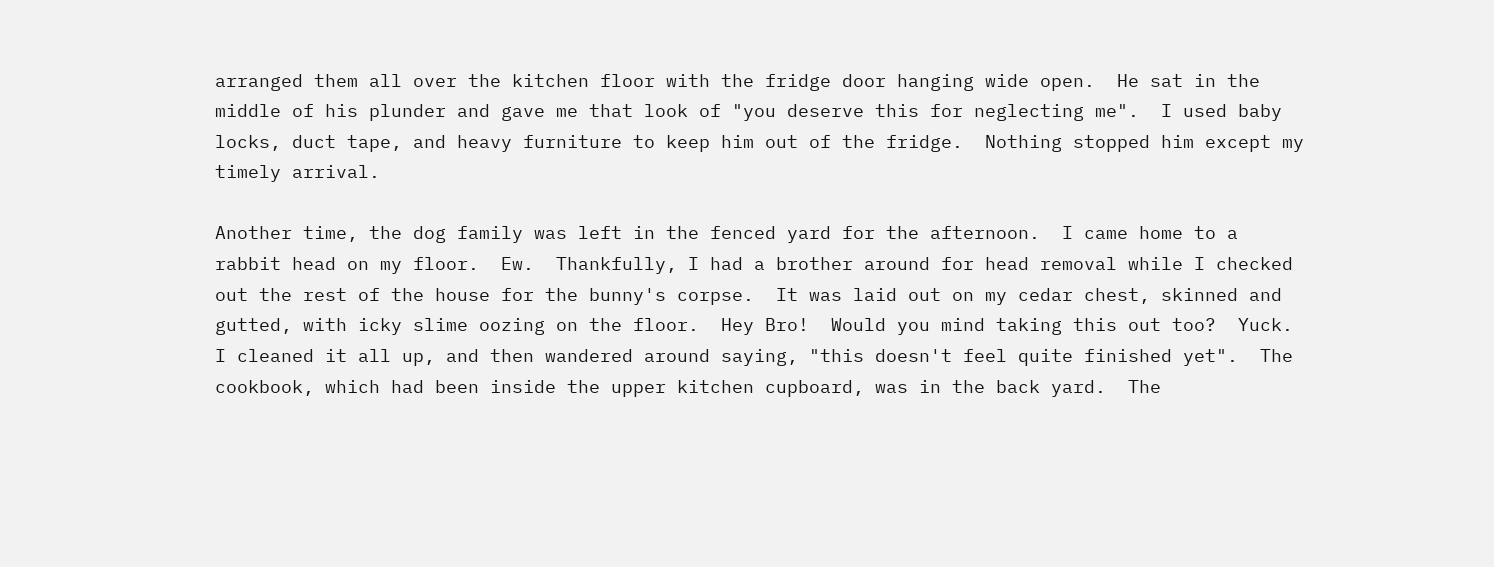arranged them all over the kitchen floor with the fridge door hanging wide open.  He sat in the middle of his plunder and gave me that look of "you deserve this for neglecting me".  I used baby locks, duct tape, and heavy furniture to keep him out of the fridge.  Nothing stopped him except my timely arrival.

Another time, the dog family was left in the fenced yard for the afternoon.  I came home to a rabbit head on my floor.  Ew.  Thankfully, I had a brother around for head removal while I checked out the rest of the house for the bunny's corpse.  It was laid out on my cedar chest, skinned and gutted, with icky slime oozing on the floor.  Hey Bro!  Would you mind taking this out too?  Yuck.  I cleaned it all up, and then wandered around saying, "this doesn't feel quite finished yet".  The cookbook, which had been inside the upper kitchen cupboard, was in the back yard.  The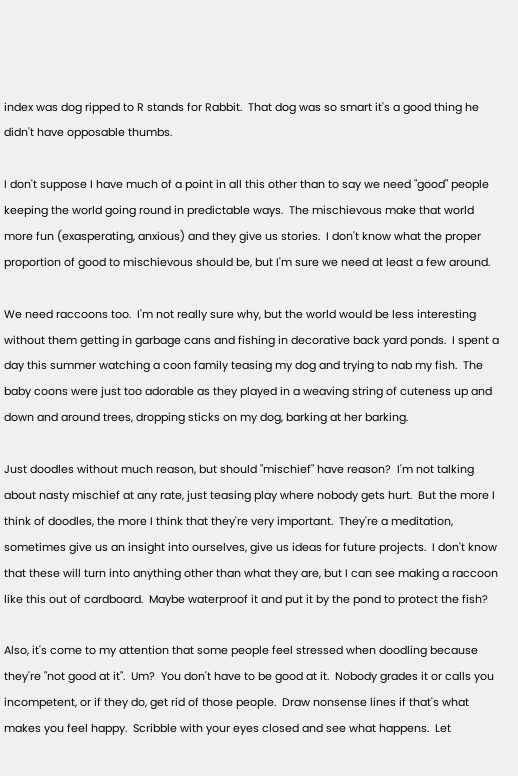index was dog ripped to R stands for Rabbit.  That dog was so smart it's a good thing he didn't have opposable thumbs.

I don't suppose I have much of a point in all this other than to say we need "good" people keeping the world going round in predictable ways.  The mischievous make that world more fun (exasperating, anxious) and they give us stories.  I don't know what the proper proportion of good to mischievous should be, but I'm sure we need at least a few around.

We need raccoons too.  I'm not really sure why, but the world would be less interesting without them getting in garbage cans and fishing in decorative back yard ponds.  I spent a day this summer watching a coon family teasing my dog and trying to nab my fish.  The baby coons were just too adorable as they played in a weaving string of cuteness up and down and around trees, dropping sticks on my dog, barking at her barking.

Just doodles without much reason, but should "mischief" have reason?  I'm not talking about nasty mischief at any rate, just teasing play where nobody gets hurt.  But the more I think of doodles, the more I think that they're very important.  They're a meditation, sometimes give us an insight into ourselves, give us ideas for future projects.  I don't know that these will turn into anything other than what they are, but I can see making a raccoon like this out of cardboard.  Maybe waterproof it and put it by the pond to protect the fish?

Also, it's come to my attention that some people feel stressed when doodling because they're "not good at it".  Um?  You don't have to be good at it.  Nobody grades it or calls you incompetent, or if they do, get rid of those people.  Draw nonsense lines if that's what makes you feel happy.  Scribble with your eyes closed and see what happens.  Let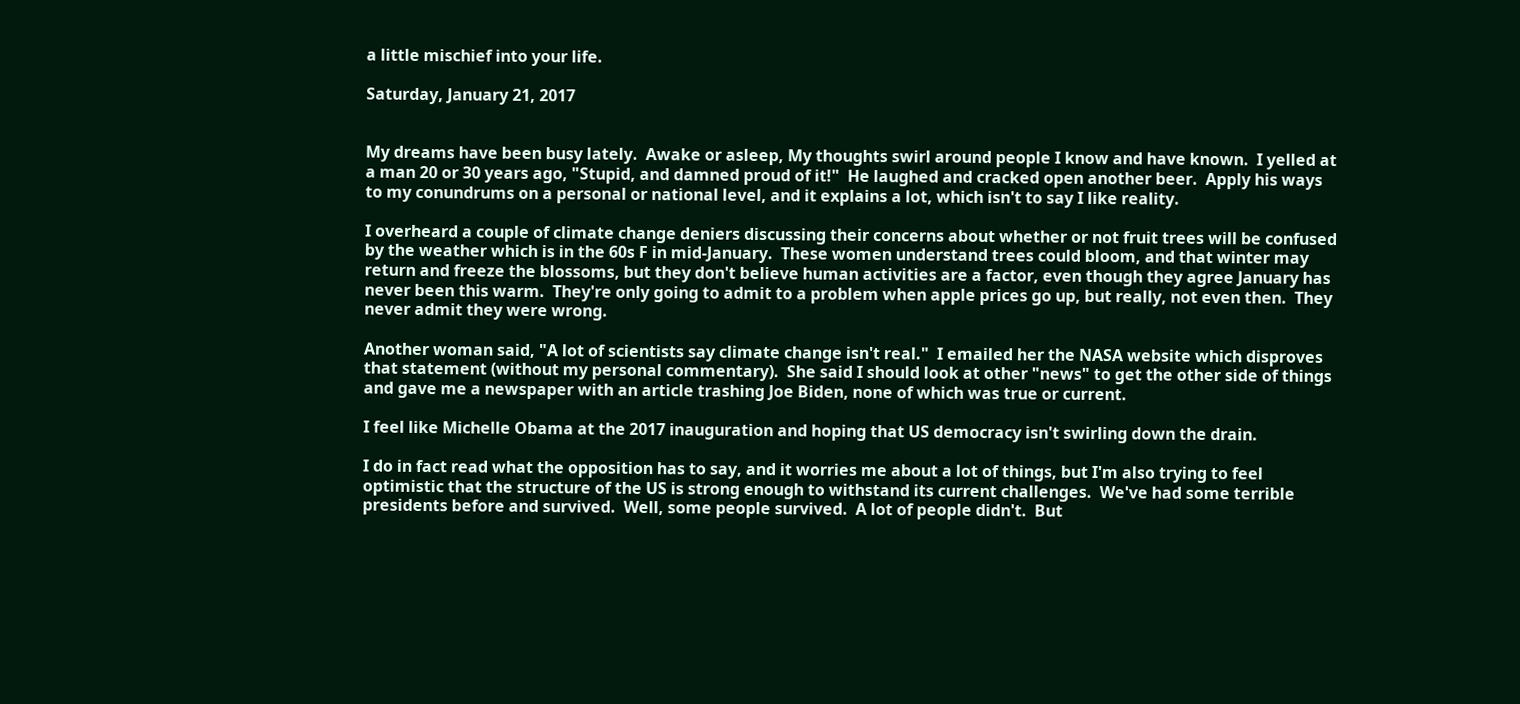a little mischief into your life.

Saturday, January 21, 2017


My dreams have been busy lately.  Awake or asleep, My thoughts swirl around people I know and have known.  I yelled at a man 20 or 30 years ago, "Stupid, and damned proud of it!"  He laughed and cracked open another beer.  Apply his ways to my conundrums on a personal or national level, and it explains a lot, which isn't to say I like reality.

I overheard a couple of climate change deniers discussing their concerns about whether or not fruit trees will be confused by the weather which is in the 60s F in mid-January.  These women understand trees could bloom, and that winter may return and freeze the blossoms, but they don't believe human activities are a factor, even though they agree January has never been this warm.  They're only going to admit to a problem when apple prices go up, but really, not even then.  They never admit they were wrong.

Another woman said, "A lot of scientists say climate change isn't real."  I emailed her the NASA website which disproves that statement (without my personal commentary).  She said I should look at other "news" to get the other side of things and gave me a newspaper with an article trashing Joe Biden, none of which was true or current.

I feel like Michelle Obama at the 2017 inauguration and hoping that US democracy isn't swirling down the drain.

I do in fact read what the opposition has to say, and it worries me about a lot of things, but I'm also trying to feel optimistic that the structure of the US is strong enough to withstand its current challenges.  We've had some terrible presidents before and survived.  Well, some people survived.  A lot of people didn't.  But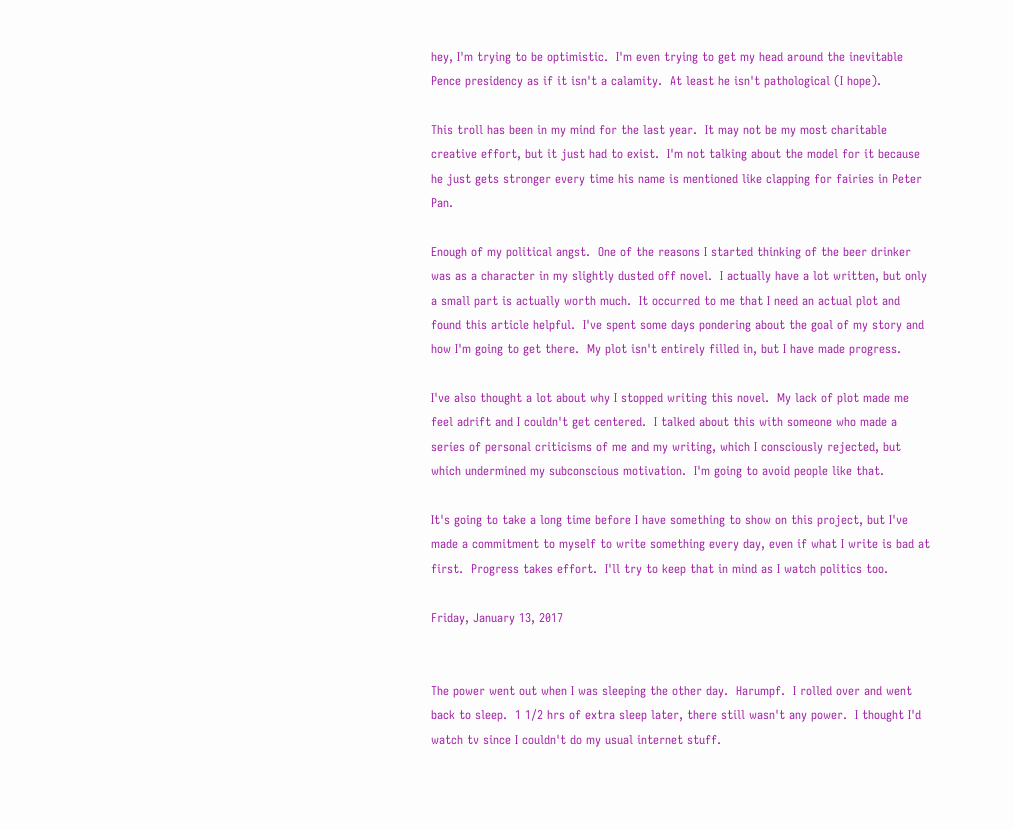hey, I'm trying to be optimistic.  I'm even trying to get my head around the inevitable Pence presidency as if it isn't a calamity.  At least he isn't pathological (I hope).

This troll has been in my mind for the last year.  It may not be my most charitable creative effort, but it just had to exist.  I'm not talking about the model for it because he just gets stronger every time his name is mentioned like clapping for fairies in Peter Pan.

Enough of my political angst.  One of the reasons I started thinking of the beer drinker was as a character in my slightly dusted off novel.  I actually have a lot written, but only a small part is actually worth much.  It occurred to me that I need an actual plot and found this article helpful.  I've spent some days pondering about the goal of my story and how I'm going to get there.  My plot isn't entirely filled in, but I have made progress.

I've also thought a lot about why I stopped writing this novel.  My lack of plot made me feel adrift and I couldn't get centered.  I talked about this with someone who made a series of personal criticisms of me and my writing, which I consciously rejected, but which undermined my subconscious motivation.  I'm going to avoid people like that.

It's going to take a long time before I have something to show on this project, but I've made a commitment to myself to write something every day, even if what I write is bad at first.  Progress takes effort.  I'll try to keep that in mind as I watch politics too.

Friday, January 13, 2017


The power went out when I was sleeping the other day.  Harumpf.  I rolled over and went back to sleep.  1 1/2 hrs of extra sleep later, there still wasn't any power.  I thought I'd watch tv since I couldn't do my usual internet stuff.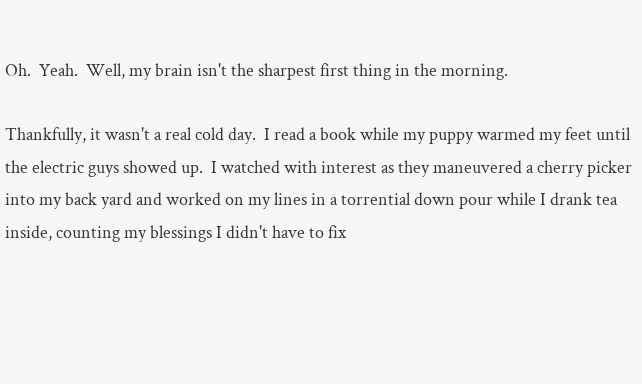Oh.  Yeah.  Well, my brain isn't the sharpest first thing in the morning.

Thankfully, it wasn't a real cold day.  I read a book while my puppy warmed my feet until the electric guys showed up.  I watched with interest as they maneuvered a cherry picker into my back yard and worked on my lines in a torrential down pour while I drank tea inside, counting my blessings I didn't have to fix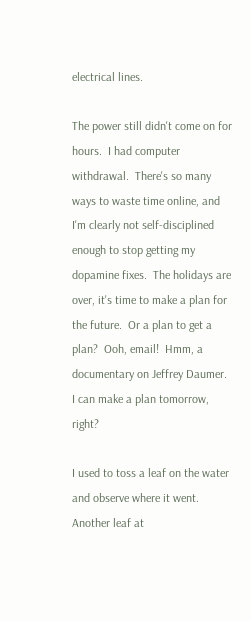electrical lines.

The power still didn't come on for hours.  I had computer withdrawal.  There's so many ways to waste time online, and I'm clearly not self-disciplined enough to stop getting my dopamine fixes.  The holidays are over, it's time to make a plan for the future.  Or a plan to get a plan?  Ooh, email!  Hmm, a documentary on Jeffrey Daumer.  I can make a plan tomorrow, right?

I used to toss a leaf on the water and observe where it went.  Another leaf at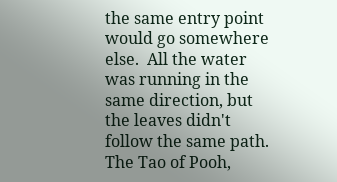the same entry point would go somewhere else.  All the water was running in the same direction, but the leaves didn't follow the same path.  The Tao of Pooh,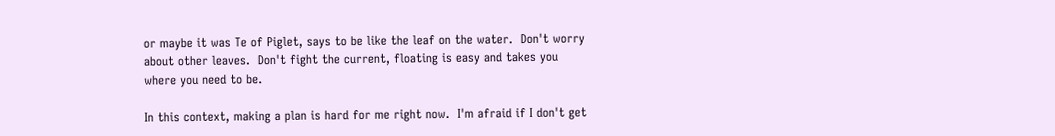or maybe it was Te of Piglet, says to be like the leaf on the water.  Don't worry about other leaves.  Don't fight the current, floating is easy and takes you where you need to be.

In this context, making a plan is hard for me right now.  I'm afraid if I don't get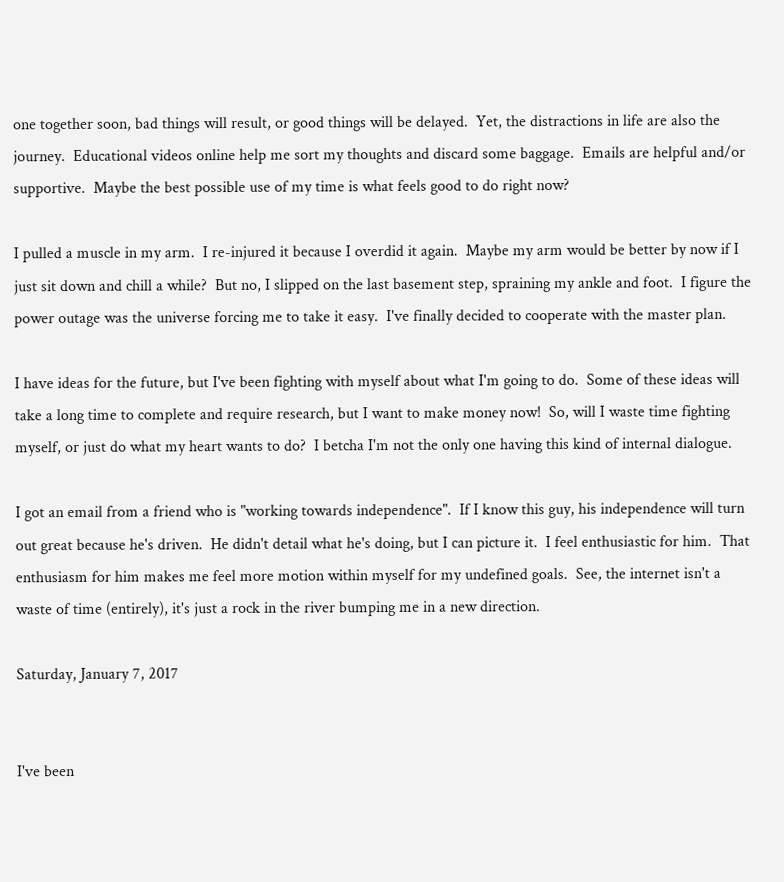one together soon, bad things will result, or good things will be delayed.  Yet, the distractions in life are also the journey.  Educational videos online help me sort my thoughts and discard some baggage.  Emails are helpful and/or supportive.  Maybe the best possible use of my time is what feels good to do right now?

I pulled a muscle in my arm.  I re-injured it because I overdid it again.  Maybe my arm would be better by now if I just sit down and chill a while?  But no, I slipped on the last basement step, spraining my ankle and foot.  I figure the power outage was the universe forcing me to take it easy.  I've finally decided to cooperate with the master plan.

I have ideas for the future, but I've been fighting with myself about what I'm going to do.  Some of these ideas will take a long time to complete and require research, but I want to make money now!  So, will I waste time fighting myself, or just do what my heart wants to do?  I betcha I'm not the only one having this kind of internal dialogue.

I got an email from a friend who is "working towards independence".  If I know this guy, his independence will turn  out great because he's driven.  He didn't detail what he's doing, but I can picture it.  I feel enthusiastic for him.  That enthusiasm for him makes me feel more motion within myself for my undefined goals.  See, the internet isn't a waste of time (entirely), it's just a rock in the river bumping me in a new direction.

Saturday, January 7, 2017


I've been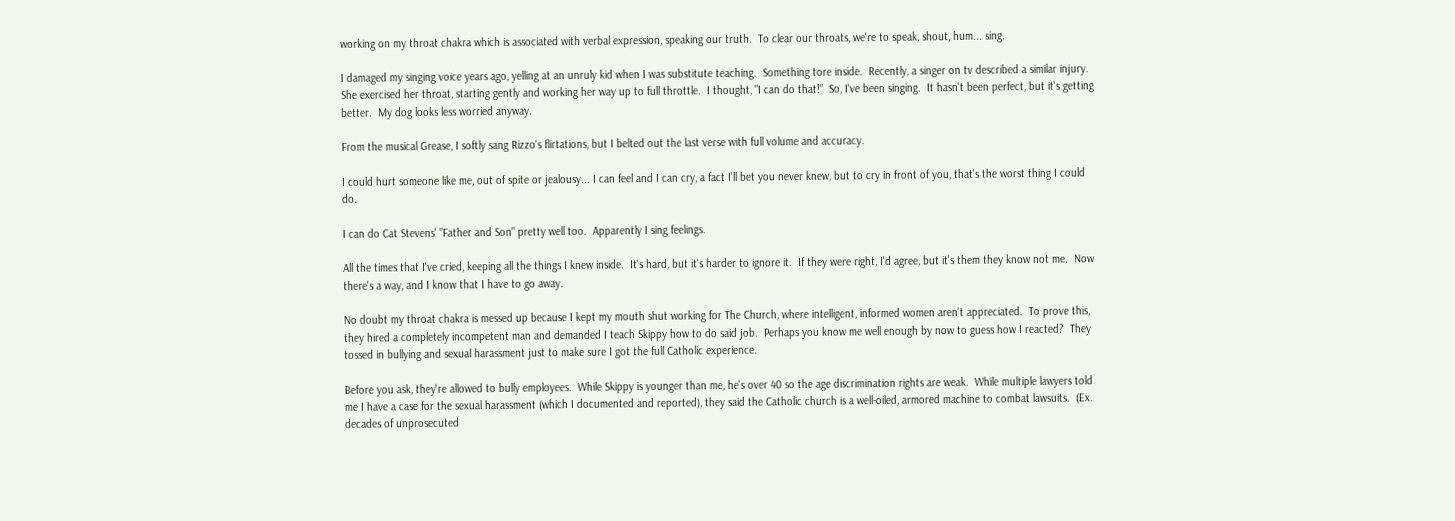working on my throat chakra which is associated with verbal expression, speaking our truth.  To clear our throats, we're to speak, shout, hum... sing.

I damaged my singing voice years ago, yelling at an unruly kid when I was substitute teaching.  Something tore inside.  Recently, a singer on tv described a similar injury.  She exercised her throat, starting gently and working her way up to full throttle.  I thought, "I can do that!"  So, I've been singing.  It hasn't been perfect, but it's getting better.  My dog looks less worried anyway.

From the musical Grease, I softly sang Rizzo's flirtations, but I belted out the last verse with full volume and accuracy.

I could hurt someone like me, out of spite or jealousy... I can feel and I can cry, a fact I'll bet you never knew, but to cry in front of you, that's the worst thing I could do.

I can do Cat Stevens' "Father and Son" pretty well too.  Apparently I sing feelings.

All the times that I've cried, keeping all the things I knew inside.  It's hard, but it's harder to ignore it.  If they were right, I'd agree, but it's them they know not me.  Now there's a way, and I know that I have to go away.

No doubt my throat chakra is messed up because I kept my mouth shut working for The Church, where intelligent, informed women aren't appreciated.  To prove this, they hired a completely incompetent man and demanded I teach Skippy how to do said job.  Perhaps you know me well enough by now to guess how I reacted?  They tossed in bullying and sexual harassment just to make sure I got the full Catholic experience.

Before you ask, they're allowed to bully employees.  While Skippy is younger than me, he's over 40 so the age discrimination rights are weak.  While multiple lawyers told me I have a case for the sexual harassment (which I documented and reported), they said the Catholic church is a well-oiled, armored machine to combat lawsuits.  (Ex. decades of unprosecuted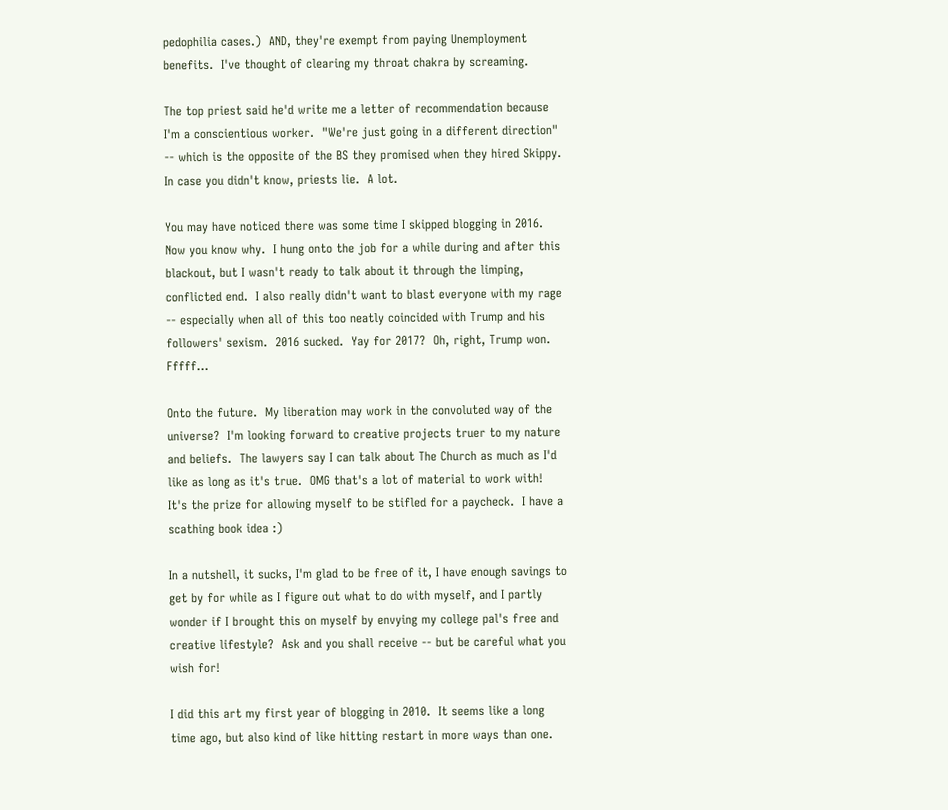pedophilia cases.)  AND, they're exempt from paying Unemployment benefits.  I've thought of clearing my throat chakra by screaming.

The top priest said he'd write me a letter of recommendation because I'm a conscientious worker.  "We're just going in a different direction" -- which is the opposite of the BS they promised when they hired Skippy.  In case you didn't know, priests lie.  A lot.

You may have noticed there was some time I skipped blogging in 2016.  Now you know why.  I hung onto the job for a while during and after this blackout, but I wasn't ready to talk about it through the limping, conflicted end.  I also really didn't want to blast everyone with my rage -- especially when all of this too neatly coincided with Trump and his followers' sexism.  2016 sucked.  Yay for 2017?  Oh, right, Trump won.  Fffff...

Onto the future.  My liberation may work in the convoluted way of the universe?  I'm looking forward to creative projects truer to my nature and beliefs.  The lawyers say I can talk about The Church as much as I'd like as long as it's true.  OMG that's a lot of material to work with!  It's the prize for allowing myself to be stifled for a paycheck.  I have a scathing book idea :)

In a nutshell, it sucks, I'm glad to be free of it, I have enough savings to get by for while as I figure out what to do with myself, and I partly wonder if I brought this on myself by envying my college pal's free and creative lifestyle?  Ask and you shall receive -- but be careful what you wish for!

I did this art my first year of blogging in 2010.  It seems like a long time ago, but also kind of like hitting restart in more ways than one.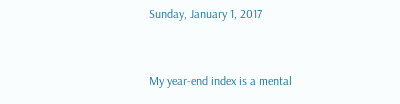Sunday, January 1, 2017


My year-end index is a mental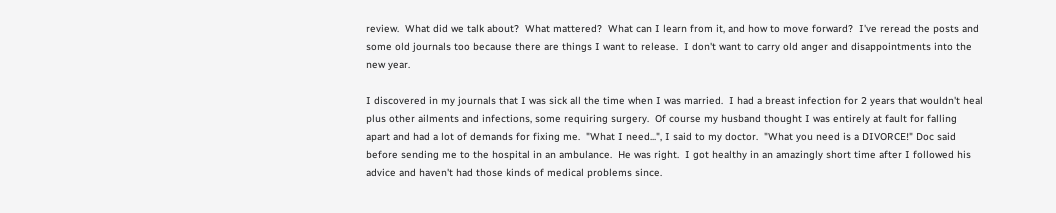review.  What did we talk about?  What mattered?  What can I learn from it, and how to move forward?  I've reread the posts and some old journals too because there are things I want to release.  I don't want to carry old anger and disappointments into the new year.

I discovered in my journals that I was sick all the time when I was married.  I had a breast infection for 2 years that wouldn't heal plus other ailments and infections, some requiring surgery.  Of course my husband thought I was entirely at fault for falling apart and had a lot of demands for fixing me.  "What I need...", I said to my doctor.  "What you need is a DIVORCE!" Doc said before sending me to the hospital in an ambulance.  He was right.  I got healthy in an amazingly short time after I followed his advice and haven't had those kinds of medical problems since.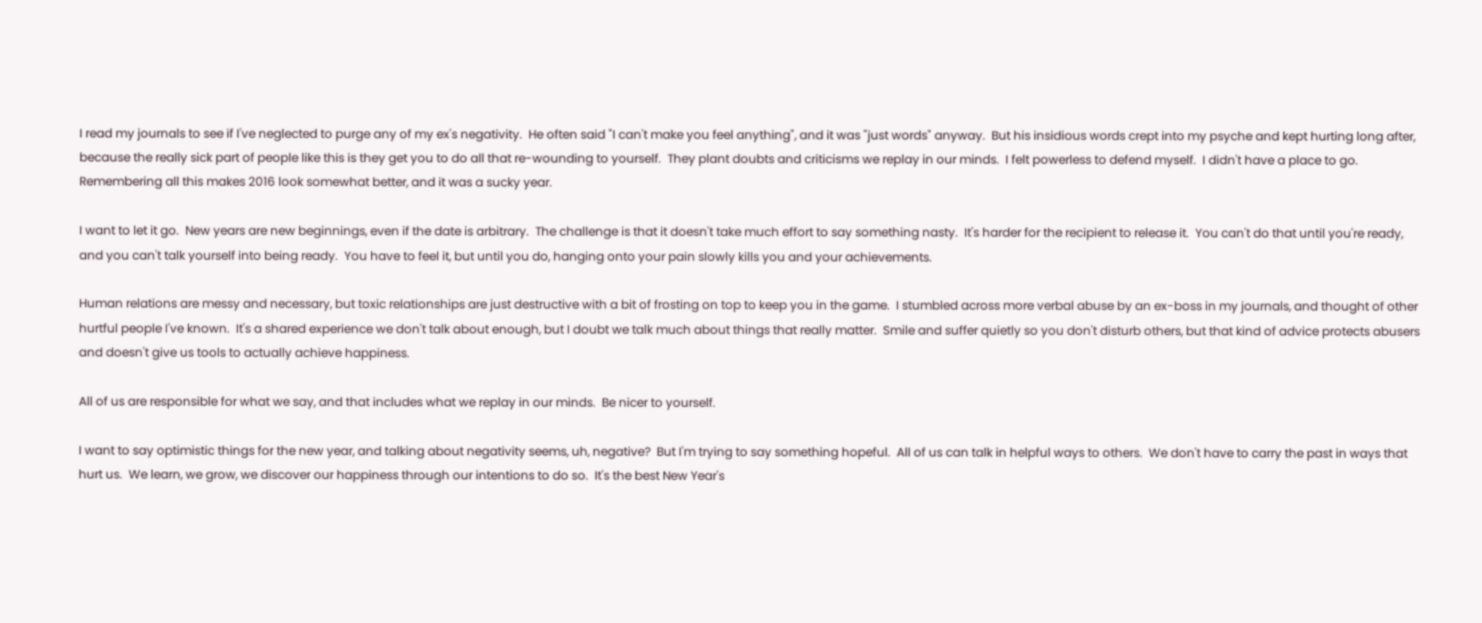I read my journals to see if I've neglected to purge any of my ex's negativity.  He often said "I can't make you feel anything", and it was "just words" anyway.  But his insidious words crept into my psyche and kept hurting long after, because the really sick part of people like this is they get you to do all that re-wounding to yourself.  They plant doubts and criticisms we replay in our minds.  I felt powerless to defend myself.  I didn't have a place to go.  Remembering all this makes 2016 look somewhat better, and it was a sucky year.

I want to let it go.  New years are new beginnings, even if the date is arbitrary.  The challenge is that it doesn't take much effort to say something nasty.  It's harder for the recipient to release it.  You can't do that until you're ready, and you can't talk yourself into being ready.  You have to feel it, but until you do, hanging onto your pain slowly kills you and your achievements.

Human relations are messy and necessary, but toxic relationships are just destructive with a bit of frosting on top to keep you in the game.  I stumbled across more verbal abuse by an ex-boss in my journals, and thought of other hurtful people I've known.  It's a shared experience we don't talk about enough, but I doubt we talk much about things that really matter.  Smile and suffer quietly so you don't disturb others, but that kind of advice protects abusers and doesn't give us tools to actually achieve happiness.

All of us are responsible for what we say, and that includes what we replay in our minds.  Be nicer to yourself.

I want to say optimistic things for the new year, and talking about negativity seems, uh, negative?  But I'm trying to say something hopeful.  All of us can talk in helpful ways to others.  We don't have to carry the past in ways that hurt us.  We learn, we grow, we discover our happiness through our intentions to do so.  It's the best New Year's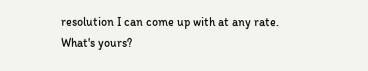resolution I can come up with at any rate.  What's yours?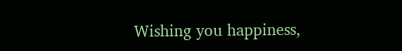Wishing you happiness,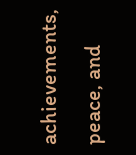achievements, peace, and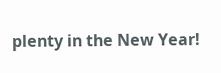plenty in the New Year!